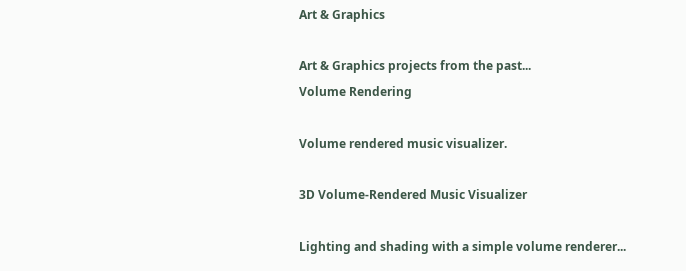Art & Graphics

Art & Graphics projects from the past...
Volume Rendering

Volume rendered music visualizer.

3D Volume-Rendered Music Visualizer

Lighting and shading with a simple volume renderer...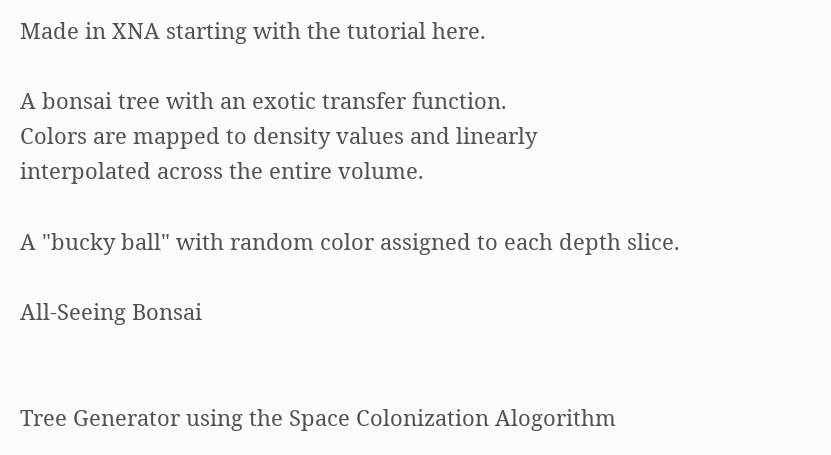Made in XNA starting with the tutorial here.

A bonsai tree with an exotic transfer function.
Colors are mapped to density values and linearly
interpolated across the entire volume.

A "bucky ball" with random color assigned to each depth slice.

All-Seeing Bonsai


Tree Generator using the Space Colonization Alogorithm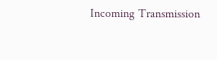Incoming Transmission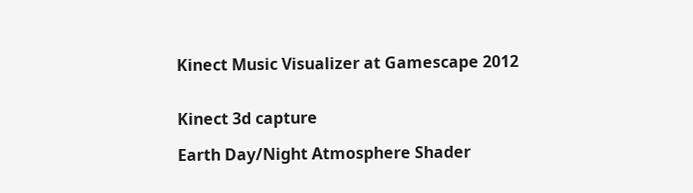Kinect Music Visualizer at Gamescape 2012


Kinect 3d capture

Earth Day/Night Atmosphere Shader